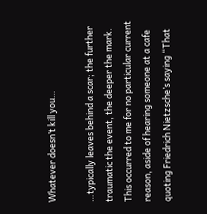Whatever doesn’t kill you…

…typically leaves behind a scar; the further traumatic the event, the deeper the mark.
This occurred to me for no particular current reason, aside of hearing someone at a cafe quoting Friedrich Nietzsche’s saying “That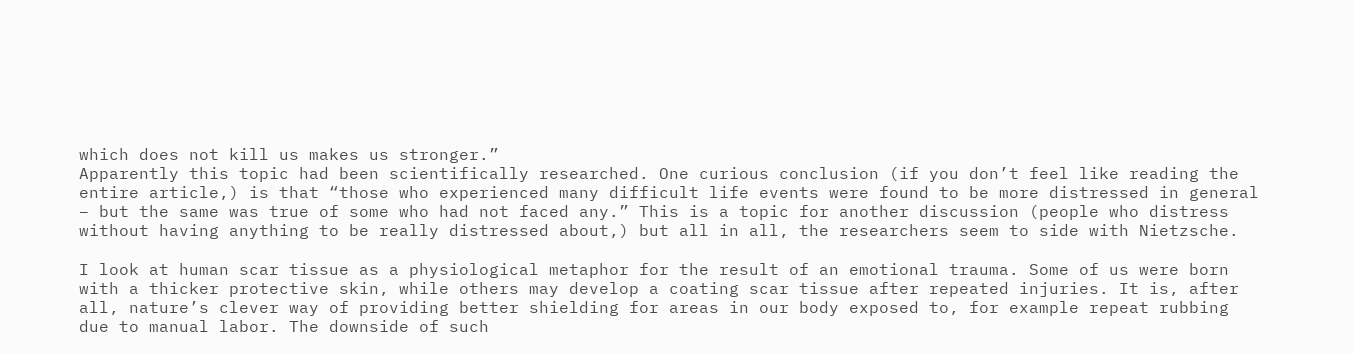which does not kill us makes us stronger.”
Apparently this topic had been scientifically researched. One curious conclusion (if you don’t feel like reading the entire article,) is that “those who experienced many difficult life events were found to be more distressed in general – but the same was true of some who had not faced any.” This is a topic for another discussion (people who distress without having anything to be really distressed about,) but all in all, the researchers seem to side with Nietzsche.

I look at human scar tissue as a physiological metaphor for the result of an emotional trauma. Some of us were born with a thicker protective skin, while others may develop a coating scar tissue after repeated injuries. It is, after all, nature’s clever way of providing better shielding for areas in our body exposed to, for example repeat rubbing due to manual labor. The downside of such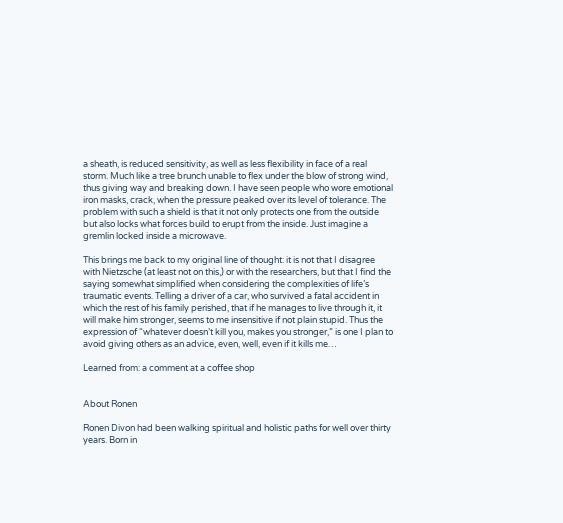a sheath, is reduced sensitivity, as well as less flexibility in face of a real storm. Much like a tree brunch unable to flex under the blow of strong wind, thus giving way and breaking down. I have seen people who wore emotional iron masks, crack, when the pressure peaked over its level of tolerance. The problem with such a shield is that it not only protects one from the outside but also locks what forces build to erupt from the inside. Just imagine a gremlin locked inside a microwave.

This brings me back to my original line of thought: it is not that I disagree with Nietzsche (at least not on this,) or with the researchers, but that I find the saying somewhat simplified when considering the complexities of life’s traumatic events. Telling a driver of a car, who survived a fatal accident in which the rest of his family perished, that if he manages to live through it, it will make him stronger, seems to me insensitive if not plain stupid. Thus the expression of “whatever doesn’t kill you, makes you stronger,” is one I plan to avoid giving others as an advice, even, well, even if it kills me…

Learned from: a comment at a coffee shop


About Ronen

Ronen Divon had been walking spiritual and holistic paths for well over thirty years. Born in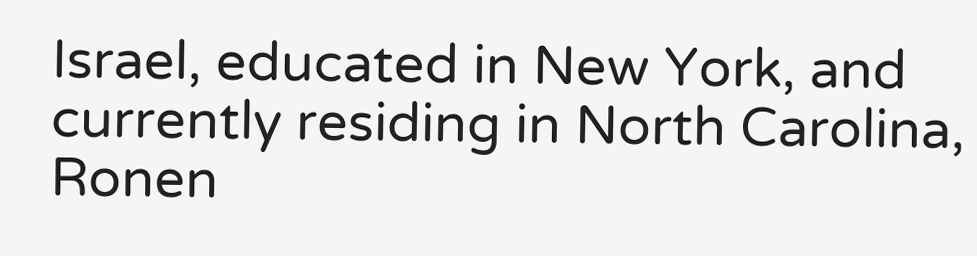Israel, educated in New York, and currently residing in North Carolina, Ronen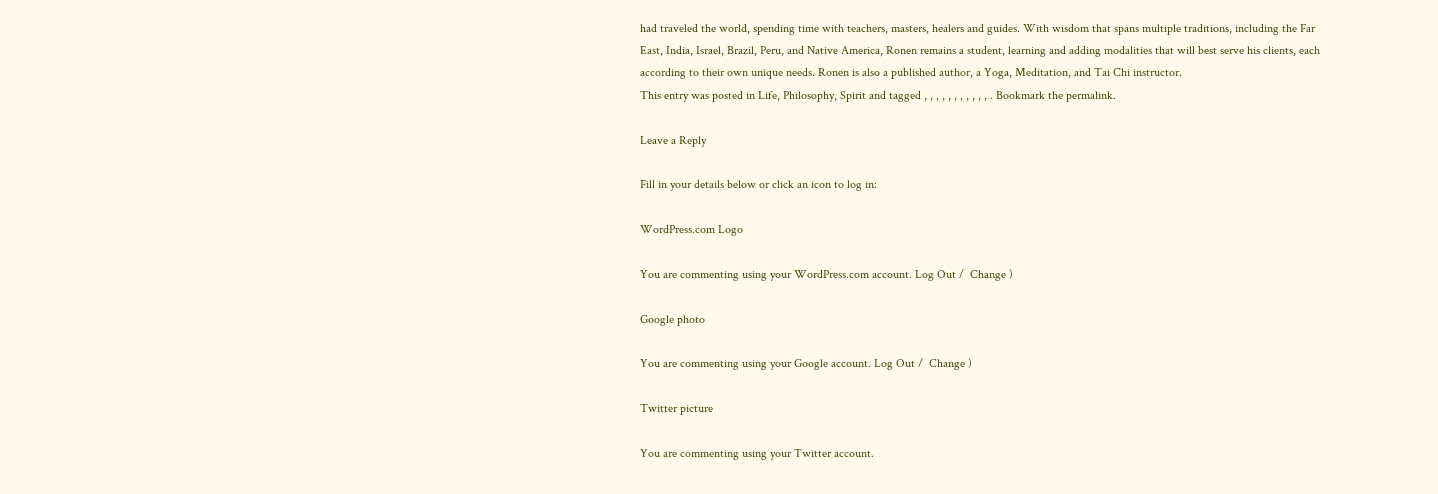had traveled the world, spending time with teachers, masters, healers and guides. With wisdom that spans multiple traditions, including the Far East, India, Israel, Brazil, Peru, and Native America, Ronen remains a student, learning and adding modalities that will best serve his clients, each according to their own unique needs. Ronen is also a published author, a Yoga, Meditation, and Tai Chi instructor.
This entry was posted in Life, Philosophy, Spirit and tagged , , , , , , , , , , , . Bookmark the permalink.

Leave a Reply

Fill in your details below or click an icon to log in:

WordPress.com Logo

You are commenting using your WordPress.com account. Log Out /  Change )

Google photo

You are commenting using your Google account. Log Out /  Change )

Twitter picture

You are commenting using your Twitter account.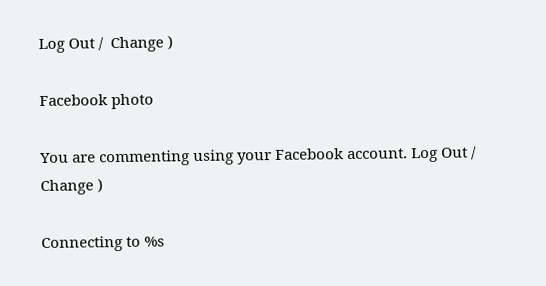Log Out /  Change )

Facebook photo

You are commenting using your Facebook account. Log Out /  Change )

Connecting to %s